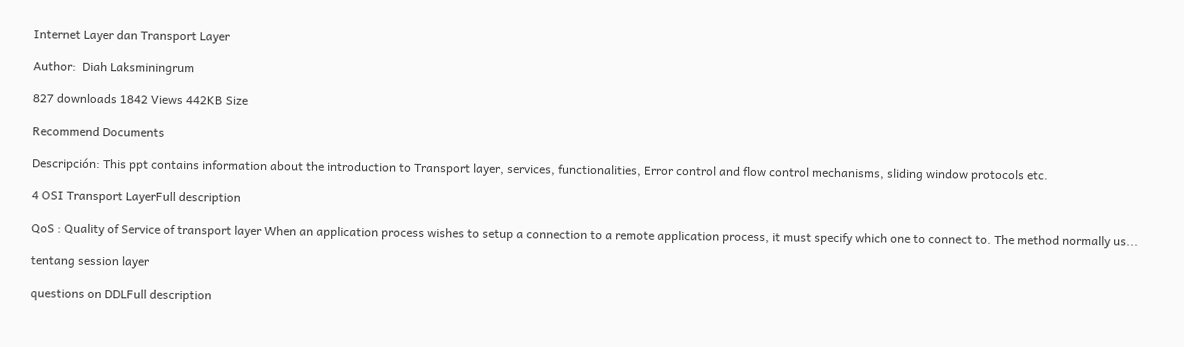Internet Layer dan Transport Layer

Author:  Diah Laksminingrum

827 downloads 1842 Views 442KB Size

Recommend Documents

Descripción: This ppt contains information about the introduction to Transport layer, services, functionalities, Error control and flow control mechanisms, sliding window protocols etc.

4 OSI Transport LayerFull description

QoS : Quality of Service of transport layer When an application process wishes to setup a connection to a remote application process, it must specify which one to connect to. The method normally us...

tentang session layer

questions on DDLFull description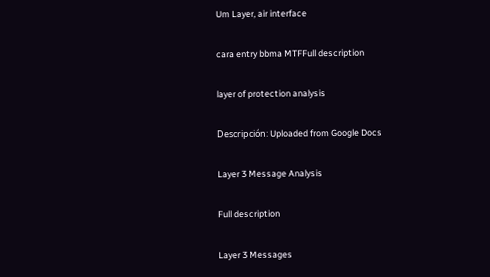Um Layer, air interface

cara entry bbma MTFFull description

layer of protection analysis

Descripción: Uploaded from Google Docs

Layer 3 Message Analysis

Full description

Layer 3 Messages